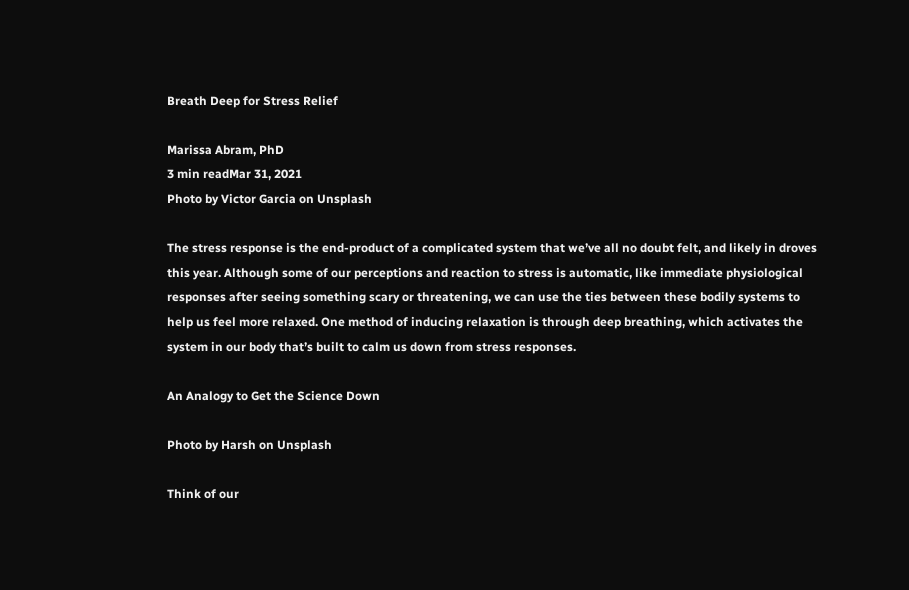Breath Deep for Stress Relief

Marissa Abram, PhD
3 min readMar 31, 2021
Photo by Victor Garcia on Unsplash

The stress response is the end-product of a complicated system that we’ve all no doubt felt, and likely in droves this year. Although some of our perceptions and reaction to stress is automatic, like immediate physiological responses after seeing something scary or threatening, we can use the ties between these bodily systems to help us feel more relaxed. One method of inducing relaxation is through deep breathing, which activates the system in our body that’s built to calm us down from stress responses.

An Analogy to Get the Science Down

Photo by Harsh on Unsplash

Think of our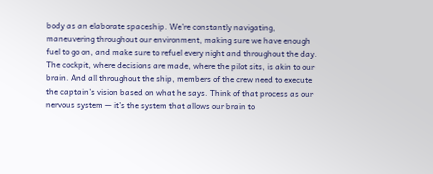body as an elaborate spaceship. We’re constantly navigating, maneuvering throughout our environment, making sure we have enough fuel to go on, and make sure to refuel every night and throughout the day. The cockpit, where decisions are made, where the pilot sits, is akin to our brain. And all throughout the ship, members of the crew need to execute the captain’s vision based on what he says. Think of that process as our nervous system — it’s the system that allows our brain to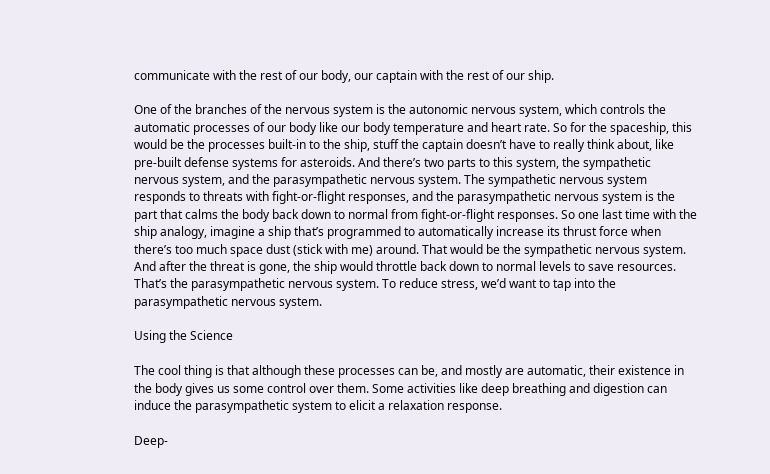communicate with the rest of our body, our captain with the rest of our ship.

One of the branches of the nervous system is the autonomic nervous system, which controls the automatic processes of our body like our body temperature and heart rate. So for the spaceship, this would be the processes built-in to the ship, stuff the captain doesn’t have to really think about, like pre-built defense systems for asteroids. And there’s two parts to this system, the sympathetic nervous system, and the parasympathetic nervous system. The sympathetic nervous system responds to threats with fight-or-flight responses, and the parasympathetic nervous system is the part that calms the body back down to normal from fight-or-flight responses. So one last time with the ship analogy, imagine a ship that’s programmed to automatically increase its thrust force when there’s too much space dust (stick with me) around. That would be the sympathetic nervous system. And after the threat is gone, the ship would throttle back down to normal levels to save resources. That’s the parasympathetic nervous system. To reduce stress, we’d want to tap into the parasympathetic nervous system.

Using the Science

The cool thing is that although these processes can be, and mostly are automatic, their existence in the body gives us some control over them. Some activities like deep breathing and digestion can induce the parasympathetic system to elicit a relaxation response.

Deep-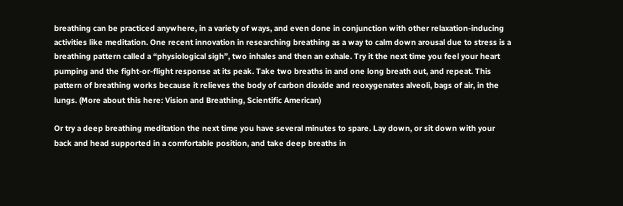breathing can be practiced anywhere, in a variety of ways, and even done in conjunction with other relaxation-inducing activities like meditation. One recent innovation in researching breathing as a way to calm down arousal due to stress is a breathing pattern called a “physiological sigh”, two inhales and then an exhale. Try it the next time you feel your heart pumping and the fight-or-flight response at its peak. Take two breaths in and one long breath out, and repeat. This pattern of breathing works because it relieves the body of carbon dioxide and reoxygenates alveoli, bags of air, in the lungs. (More about this here: Vision and Breathing, Scientific American)

Or try a deep breathing meditation the next time you have several minutes to spare. Lay down, or sit down with your back and head supported in a comfortable position, and take deep breaths in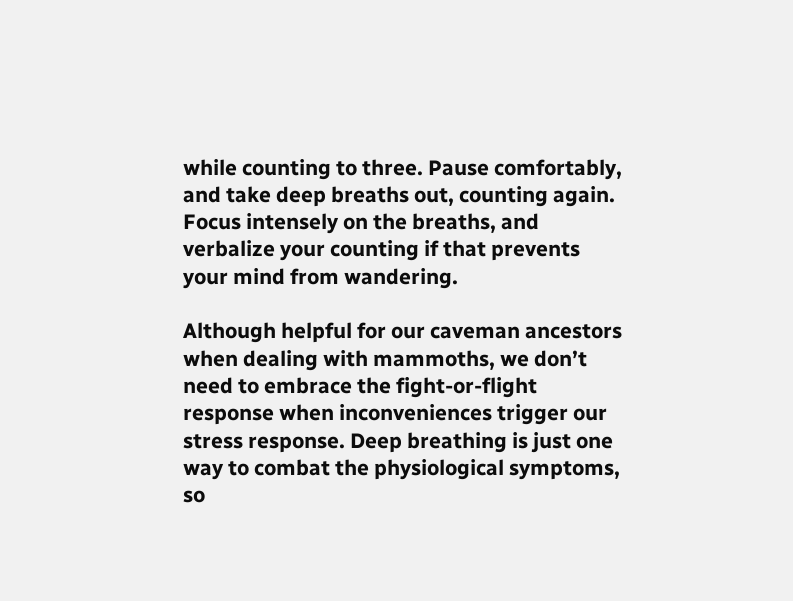while counting to three. Pause comfortably, and take deep breaths out, counting again. Focus intensely on the breaths, and verbalize your counting if that prevents your mind from wandering.

Although helpful for our caveman ancestors when dealing with mammoths, we don’t need to embrace the fight-or-flight response when inconveniences trigger our stress response. Deep breathing is just one way to combat the physiological symptoms, so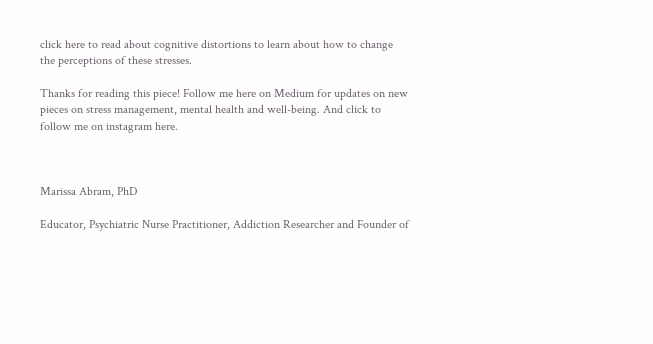click here to read about cognitive distortions to learn about how to change the perceptions of these stresses.

Thanks for reading this piece! Follow me here on Medium for updates on new pieces on stress management, mental health and well-being. And click to follow me on instagram here.



Marissa Abram, PhD

Educator, Psychiatric Nurse Practitioner, Addiction Researcher and Founder of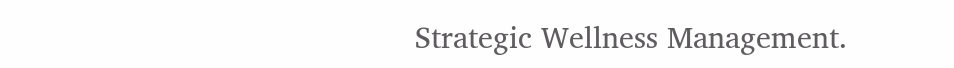Strategic Wellness Management.